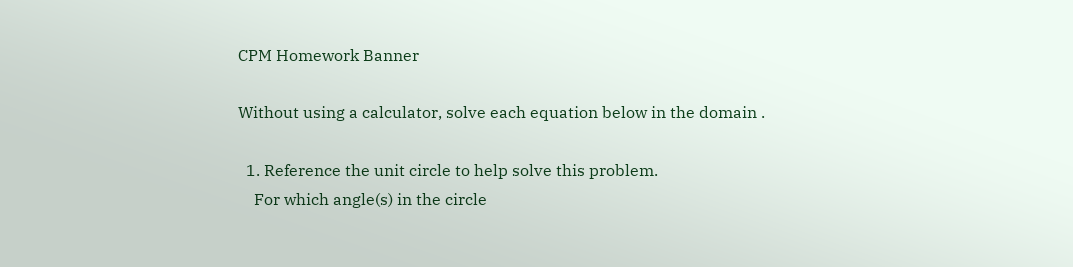CPM Homework Banner

Without using a calculator, solve each equation below in the domain .

  1. Reference the unit circle to help solve this problem.
    For which angle(s) in the circle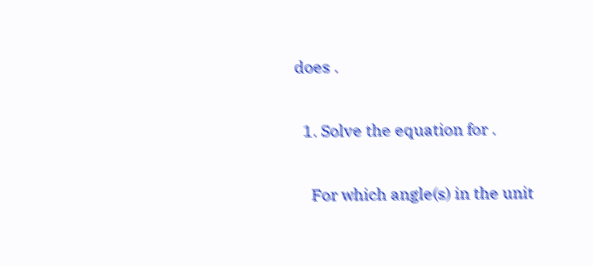does .

  1. Solve the equation for .

    For which angle(s) in the unit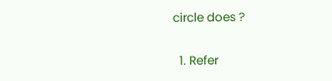circle does ?

  1. Refer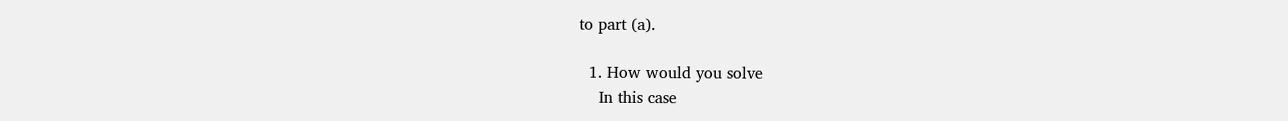to part (a).

  1. How would you solve
    In this case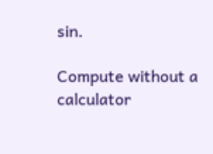sin.

Compute without a calculator